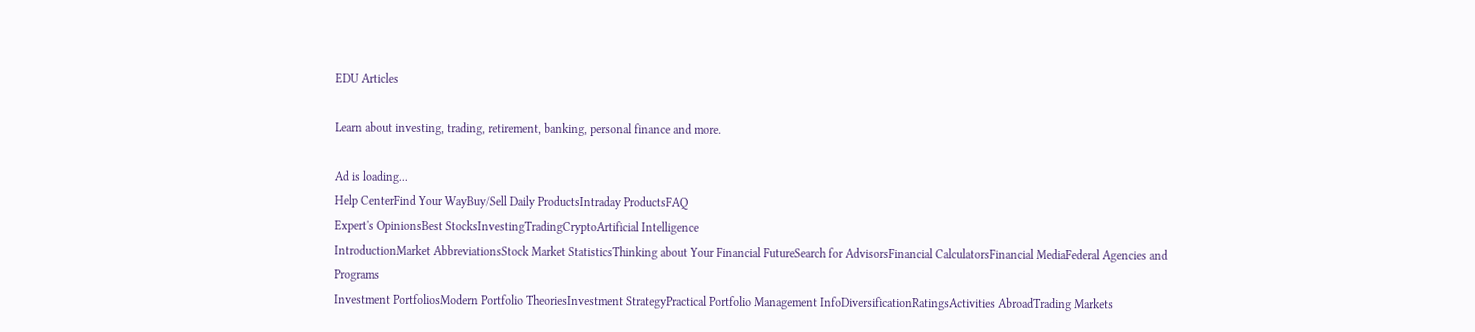EDU Articles

Learn about investing, trading, retirement, banking, personal finance and more.

Ad is loading...
Help CenterFind Your WayBuy/Sell Daily ProductsIntraday ProductsFAQ
Expert's OpinionsBest StocksInvestingTradingCryptoArtificial Intelligence
IntroductionMarket AbbreviationsStock Market StatisticsThinking about Your Financial FutureSearch for AdvisorsFinancial CalculatorsFinancial MediaFederal Agencies and Programs
Investment PortfoliosModern Portfolio TheoriesInvestment StrategyPractical Portfolio Management InfoDiversificationRatingsActivities AbroadTrading Markets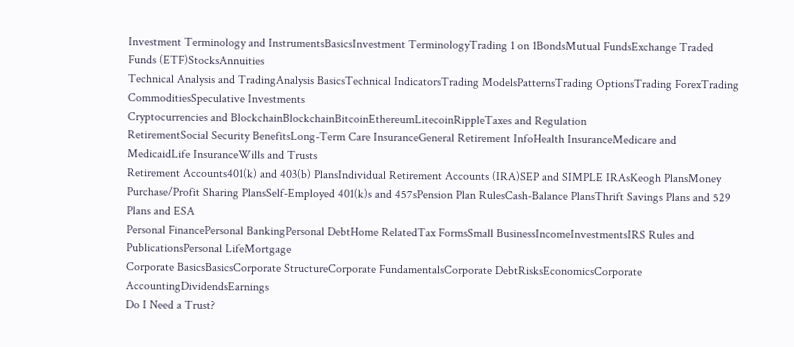Investment Terminology and InstrumentsBasicsInvestment TerminologyTrading 1 on 1BondsMutual FundsExchange Traded Funds (ETF)StocksAnnuities
Technical Analysis and TradingAnalysis BasicsTechnical IndicatorsTrading ModelsPatternsTrading OptionsTrading ForexTrading CommoditiesSpeculative Investments
Cryptocurrencies and BlockchainBlockchainBitcoinEthereumLitecoinRippleTaxes and Regulation
RetirementSocial Security BenefitsLong-Term Care InsuranceGeneral Retirement InfoHealth InsuranceMedicare and MedicaidLife InsuranceWills and Trusts
Retirement Accounts401(k) and 403(b) PlansIndividual Retirement Accounts (IRA)SEP and SIMPLE IRAsKeogh PlansMoney Purchase/Profit Sharing PlansSelf-Employed 401(k)s and 457sPension Plan RulesCash-Balance PlansThrift Savings Plans and 529 Plans and ESA
Personal FinancePersonal BankingPersonal DebtHome RelatedTax FormsSmall BusinessIncomeInvestmentsIRS Rules and PublicationsPersonal LifeMortgage
Corporate BasicsBasicsCorporate StructureCorporate FundamentalsCorporate DebtRisksEconomicsCorporate AccountingDividendsEarnings
Do I Need a Trust?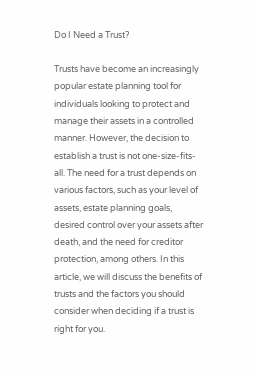Do I Need a Trust?

Trusts have become an increasingly popular estate planning tool for individuals looking to protect and manage their assets in a controlled manner. However, the decision to establish a trust is not one-size-fits-all. The need for a trust depends on various factors, such as your level of assets, estate planning goals, desired control over your assets after death, and the need for creditor protection, among others. In this article, we will discuss the benefits of trusts and the factors you should consider when deciding if a trust is right for you.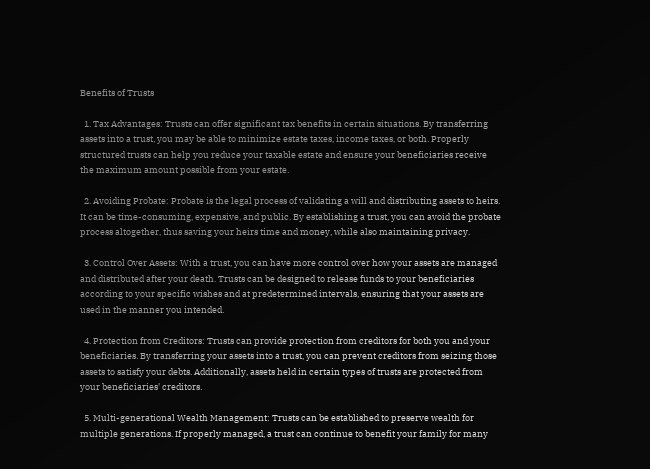Benefits of Trusts

  1. Tax Advantages: Trusts can offer significant tax benefits in certain situations. By transferring assets into a trust, you may be able to minimize estate taxes, income taxes, or both. Properly structured trusts can help you reduce your taxable estate and ensure your beneficiaries receive the maximum amount possible from your estate.

  2. Avoiding Probate: Probate is the legal process of validating a will and distributing assets to heirs. It can be time-consuming, expensive, and public. By establishing a trust, you can avoid the probate process altogether, thus saving your heirs time and money, while also maintaining privacy.

  3. Control Over Assets: With a trust, you can have more control over how your assets are managed and distributed after your death. Trusts can be designed to release funds to your beneficiaries according to your specific wishes and at predetermined intervals, ensuring that your assets are used in the manner you intended.

  4. Protection from Creditors: Trusts can provide protection from creditors for both you and your beneficiaries. By transferring your assets into a trust, you can prevent creditors from seizing those assets to satisfy your debts. Additionally, assets held in certain types of trusts are protected from your beneficiaries' creditors.

  5. Multi-generational Wealth Management: Trusts can be established to preserve wealth for multiple generations. If properly managed, a trust can continue to benefit your family for many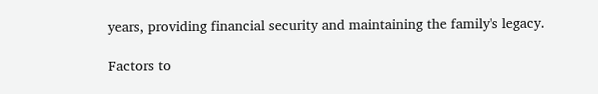years, providing financial security and maintaining the family's legacy.

Factors to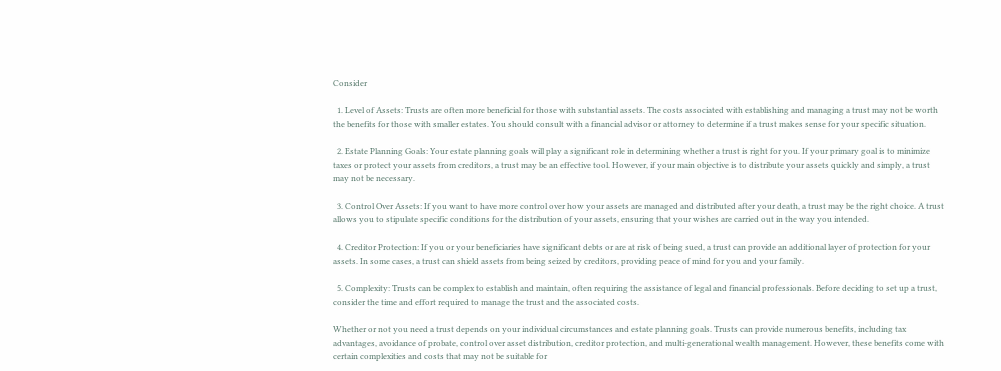Consider

  1. Level of Assets: Trusts are often more beneficial for those with substantial assets. The costs associated with establishing and managing a trust may not be worth the benefits for those with smaller estates. You should consult with a financial advisor or attorney to determine if a trust makes sense for your specific situation.

  2. Estate Planning Goals: Your estate planning goals will play a significant role in determining whether a trust is right for you. If your primary goal is to minimize taxes or protect your assets from creditors, a trust may be an effective tool. However, if your main objective is to distribute your assets quickly and simply, a trust may not be necessary.

  3. Control Over Assets: If you want to have more control over how your assets are managed and distributed after your death, a trust may be the right choice. A trust allows you to stipulate specific conditions for the distribution of your assets, ensuring that your wishes are carried out in the way you intended.

  4. Creditor Protection: If you or your beneficiaries have significant debts or are at risk of being sued, a trust can provide an additional layer of protection for your assets. In some cases, a trust can shield assets from being seized by creditors, providing peace of mind for you and your family.

  5. Complexity: Trusts can be complex to establish and maintain, often requiring the assistance of legal and financial professionals. Before deciding to set up a trust, consider the time and effort required to manage the trust and the associated costs.

Whether or not you need a trust depends on your individual circumstances and estate planning goals. Trusts can provide numerous benefits, including tax advantages, avoidance of probate, control over asset distribution, creditor protection, and multi-generational wealth management. However, these benefits come with certain complexities and costs that may not be suitable for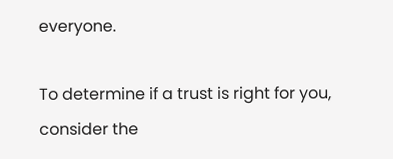everyone.

To determine if a trust is right for you, consider the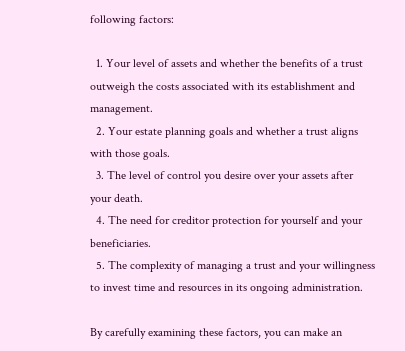following factors:

  1. Your level of assets and whether the benefits of a trust outweigh the costs associated with its establishment and management.
  2. Your estate planning goals and whether a trust aligns with those goals.
  3. The level of control you desire over your assets after your death.
  4. The need for creditor protection for yourself and your beneficiaries.
  5. The complexity of managing a trust and your willingness to invest time and resources in its ongoing administration.

By carefully examining these factors, you can make an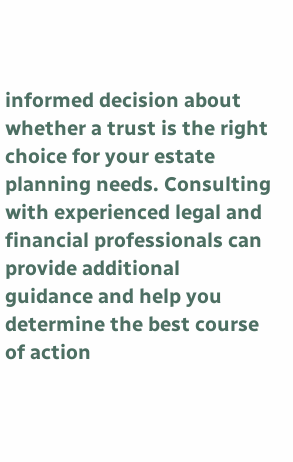informed decision about whether a trust is the right choice for your estate planning needs. Consulting with experienced legal and financial professionals can provide additional guidance and help you determine the best course of action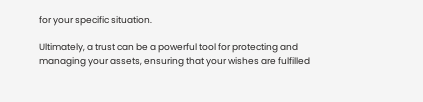for your specific situation.

Ultimately, a trust can be a powerful tool for protecting and managing your assets, ensuring that your wishes are fulfilled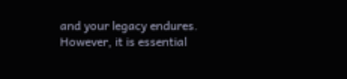and your legacy endures. However, it is essential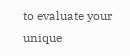to evaluate your unique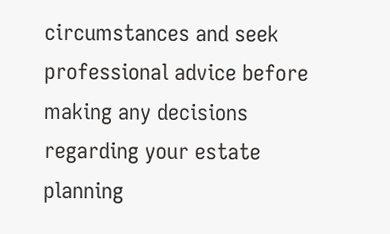circumstances and seek professional advice before making any decisions regarding your estate planning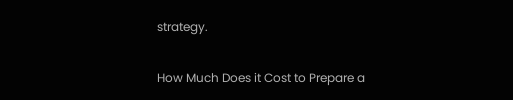strategy.

How Much Does it Cost to Prepare a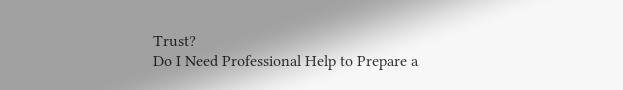Trust?
Do I Need Professional Help to Prepare a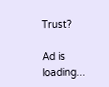Trust?

Ad is loading...